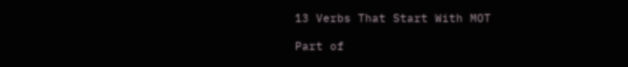13 Verbs That Start With MOT

Part of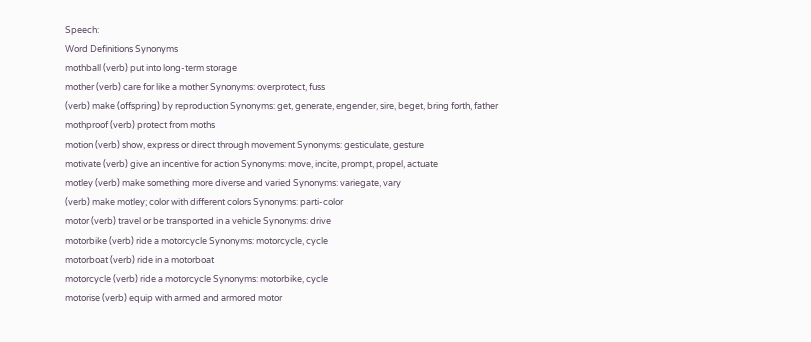Speech:
Word Definitions Synonyms
mothball (verb) put into long-term storage
mother (verb) care for like a mother Synonyms: overprotect, fuss
(verb) make (offspring) by reproduction Synonyms: get, generate, engender, sire, beget, bring forth, father
mothproof (verb) protect from moths
motion (verb) show, express or direct through movement Synonyms: gesticulate, gesture
motivate (verb) give an incentive for action Synonyms: move, incite, prompt, propel, actuate
motley (verb) make something more diverse and varied Synonyms: variegate, vary
(verb) make motley; color with different colors Synonyms: parti-color
motor (verb) travel or be transported in a vehicle Synonyms: drive
motorbike (verb) ride a motorcycle Synonyms: motorcycle, cycle
motorboat (verb) ride in a motorboat
motorcycle (verb) ride a motorcycle Synonyms: motorbike, cycle
motorise (verb) equip with armed and armored motor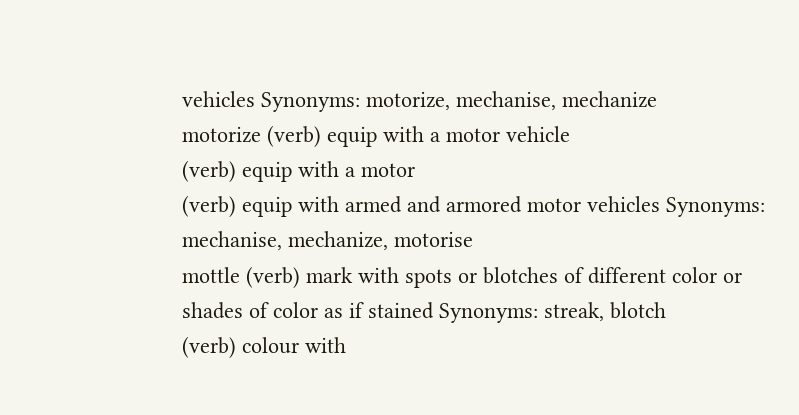vehicles Synonyms: motorize, mechanise, mechanize
motorize (verb) equip with a motor vehicle
(verb) equip with a motor
(verb) equip with armed and armored motor vehicles Synonyms: mechanise, mechanize, motorise
mottle (verb) mark with spots or blotches of different color or shades of color as if stained Synonyms: streak, blotch
(verb) colour with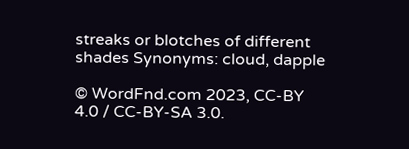streaks or blotches of different shades Synonyms: cloud, dapple

© WordFnd.com 2023, CC-BY 4.0 / CC-BY-SA 3.0.